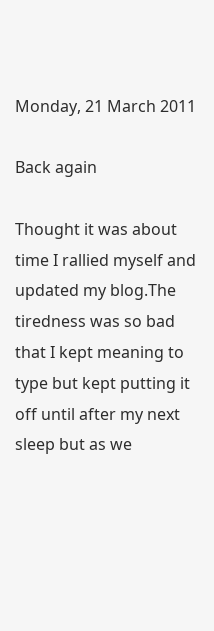Monday, 21 March 2011

Back again

Thought it was about time I rallied myself and updated my blog.The tiredness was so bad that I kept meaning to type but kept putting it off until after my next sleep but as we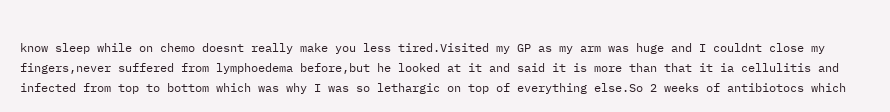know sleep while on chemo doesnt really make you less tired.Visited my GP as my arm was huge and I couldnt close my fingers,never suffered from lymphoedema before,but he looked at it and said it is more than that it ia cellulitis and infected from top to bottom which was why I was so lethargic on top of everything else.So 2 weeks of antibiotocs which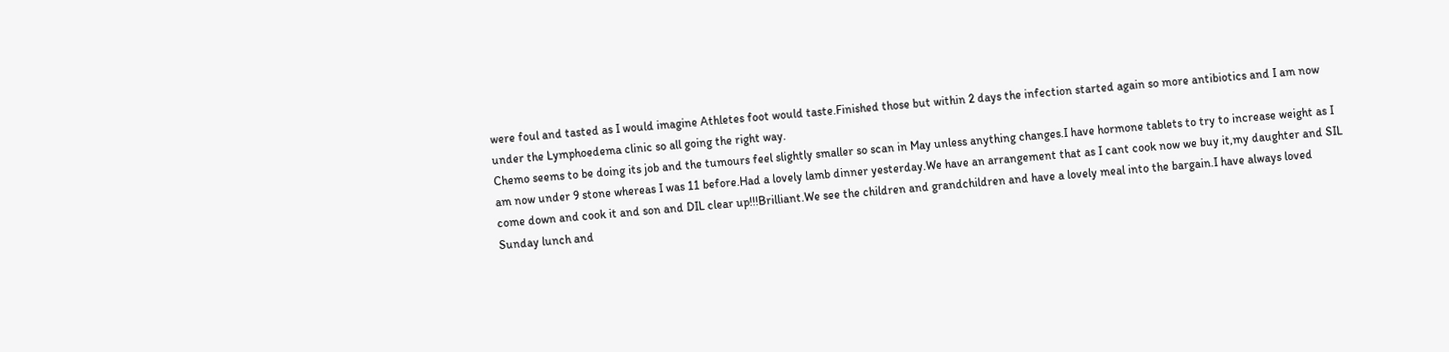were foul and tasted as I would imagine Athletes foot would taste.Finished those but within 2 days the infection started again so more antibiotics and I am now under the Lymphoedema clinic so all going the right way.
Chemo seems to be doing its job and the tumours feel slightly smaller so scan in May unless anything changes.I have hormone tablets to try to increase weight as I am now under 9 stone whereas I was 11 before.Had a lovely lamb dinner yesterday.We have an arrangement that as I cant cook now we buy it,my daughter and SIL come down and cook it and son and DIL clear up!!!Brilliant.We see the children and grandchildren and have a lovely meal into the bargain.I have always loved Sunday lunch and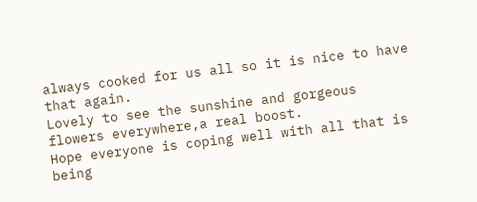always cooked for us all so it is nice to have that again.
Lovely to see the sunshine and gorgeous flowers everywhere,a real boost.
Hope everyone is coping well with all that is being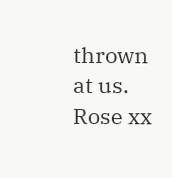thrown at us.
Rose xx